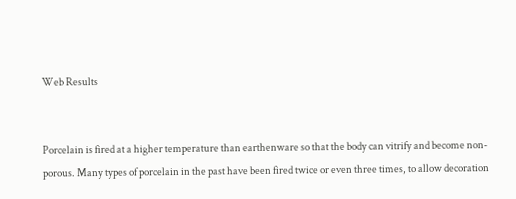Web Results


Porcelain is fired at a higher temperature than earthenware so that the body can vitrify and become non-porous. Many types of porcelain in the past have been fired twice or even three times, to allow decoration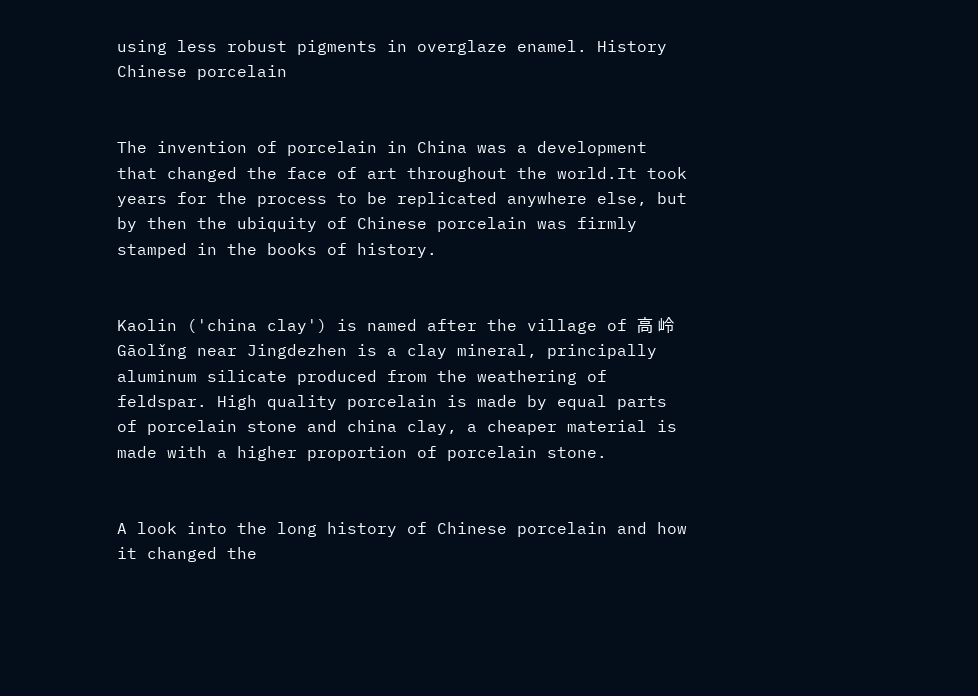using less robust pigments in overglaze enamel. History Chinese porcelain


The invention of porcelain in China was a development that changed the face of art throughout the world.It took years for the process to be replicated anywhere else, but by then the ubiquity of Chinese porcelain was firmly stamped in the books of history.


Kaolin ('china clay') is named after the village of 高 岭 Gāolǐng near Jingdezhen is a clay mineral, principally aluminum silicate produced from the weathering of feldspar. High quality porcelain is made by equal parts of porcelain stone and china clay, a cheaper material is made with a higher proportion of porcelain stone.


A look into the long history of Chinese porcelain and how it changed the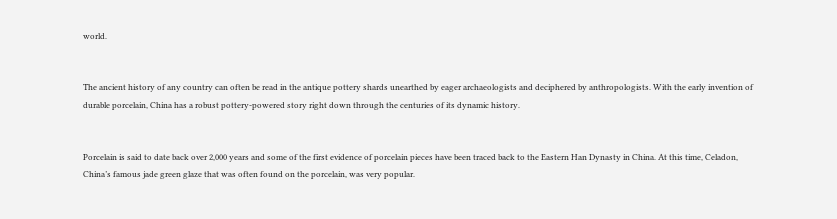world.


The ancient history of any country can often be read in the antique pottery shards unearthed by eager archaeologists and deciphered by anthropologists. With the early invention of durable porcelain, China has a robust pottery-powered story right down through the centuries of its dynamic history.


Porcelain is said to date back over 2,000 years and some of the first evidence of porcelain pieces have been traced back to the Eastern Han Dynasty in China. At this time, Celadon, China’s famous jade green glaze that was often found on the porcelain, was very popular.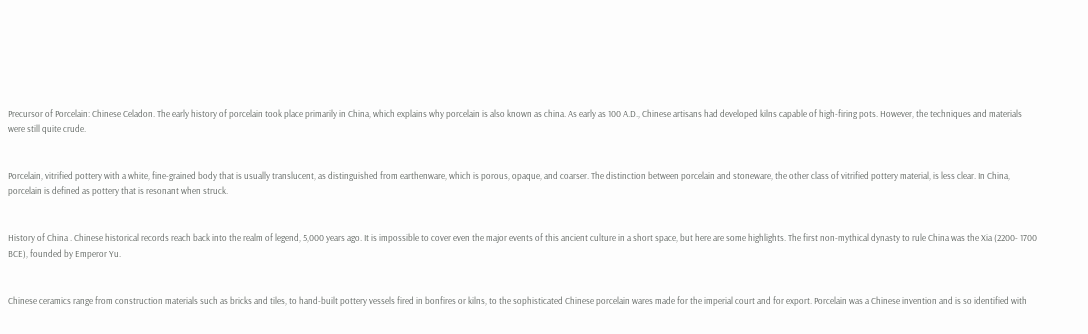Precursor of Porcelain: Chinese Celadon. The early history of porcelain took place primarily in China, which explains why porcelain is also known as china. As early as 100 A.D., Chinese artisans had developed kilns capable of high-firing pots. However, the techniques and materials were still quite crude.


Porcelain, vitrified pottery with a white, fine-grained body that is usually translucent, as distinguished from earthenware, which is porous, opaque, and coarser. The distinction between porcelain and stoneware, the other class of vitrified pottery material, is less clear. In China, porcelain is defined as pottery that is resonant when struck.


History of China . Chinese historical records reach back into the realm of legend, 5,000 years ago. It is impossible to cover even the major events of this ancient culture in a short space, but here are some highlights. The first non-mythical dynasty to rule China was the Xia (2200- 1700 BCE), founded by Emperor Yu.


Chinese ceramics range from construction materials such as bricks and tiles, to hand-built pottery vessels fired in bonfires or kilns, to the sophisticated Chinese porcelain wares made for the imperial court and for export. Porcelain was a Chinese invention and is so identified with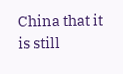China that it is still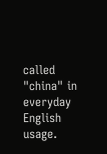called "china" in everyday English usage.